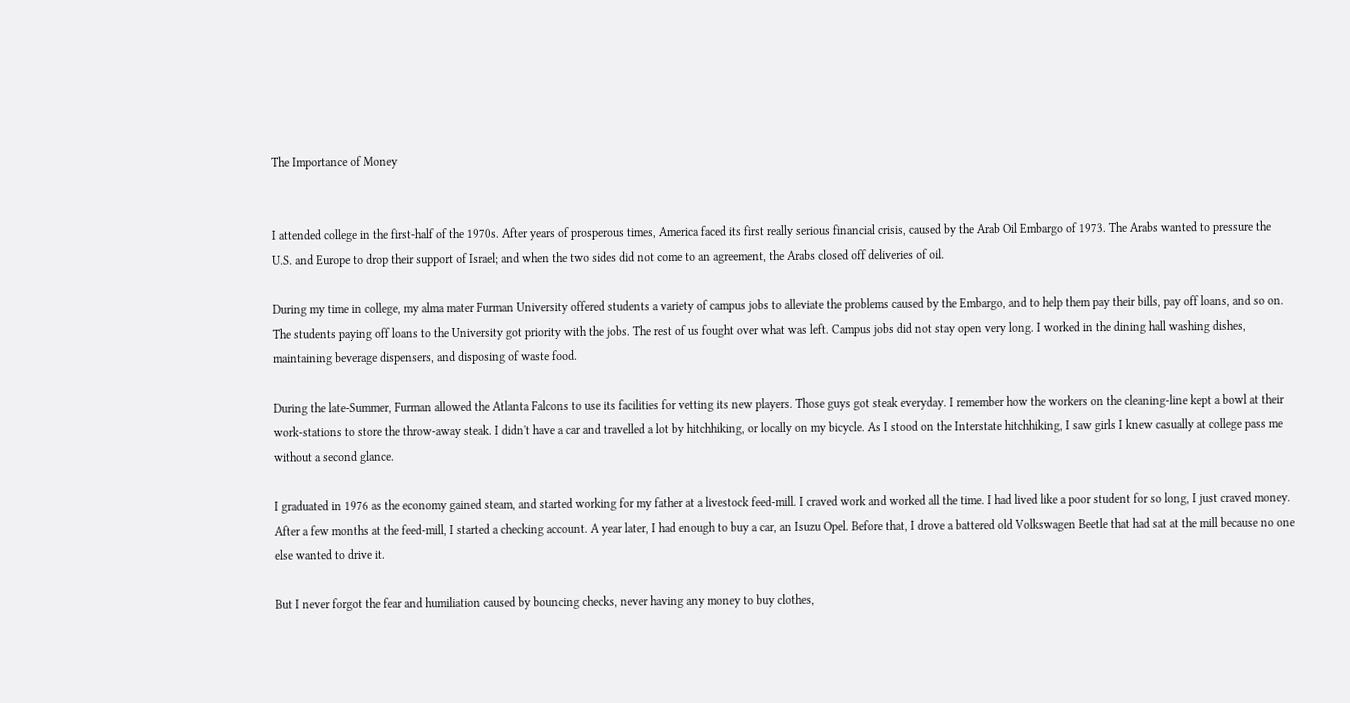The Importance of Money


I attended college in the first-half of the 1970s. After years of prosperous times, America faced its first really serious financial crisis, caused by the Arab Oil Embargo of 1973. The Arabs wanted to pressure the U.S. and Europe to drop their support of Israel; and when the two sides did not come to an agreement, the Arabs closed off deliveries of oil.

During my time in college, my alma mater Furman University offered students a variety of campus jobs to alleviate the problems caused by the Embargo, and to help them pay their bills, pay off loans, and so on. The students paying off loans to the University got priority with the jobs. The rest of us fought over what was left. Campus jobs did not stay open very long. I worked in the dining hall washing dishes, maintaining beverage dispensers, and disposing of waste food.

During the late-Summer, Furman allowed the Atlanta Falcons to use its facilities for vetting its new players. Those guys got steak everyday. I remember how the workers on the cleaning-line kept a bowl at their work-stations to store the throw-away steak. I didn't have a car and travelled a lot by hitchhiking, or locally on my bicycle. As I stood on the Interstate hitchhiking, I saw girls I knew casually at college pass me without a second glance.

I graduated in 1976 as the economy gained steam, and started working for my father at a livestock feed-mill. I craved work and worked all the time. I had lived like a poor student for so long, I just craved money. After a few months at the feed-mill, I started a checking account. A year later, I had enough to buy a car, an Isuzu Opel. Before that, I drove a battered old Volkswagen Beetle that had sat at the mill because no one else wanted to drive it.

But I never forgot the fear and humiliation caused by bouncing checks, never having any money to buy clothes,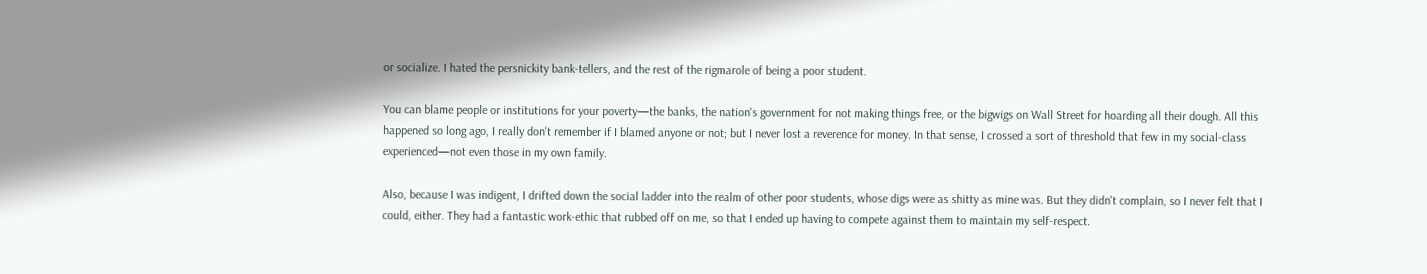or socialize. I hated the persnickity bank-tellers, and the rest of the rigmarole of being a poor student.

You can blame people or institutions for your poverty—the banks, the nation's government for not making things free, or the bigwigs on Wall Street for hoarding all their dough. All this happened so long ago, I really don't remember if I blamed anyone or not; but I never lost a reverence for money. In that sense, I crossed a sort of threshold that few in my social-class experienced—not even those in my own family.

Also, because I was indigent, I drifted down the social ladder into the realm of other poor students, whose digs were as shitty as mine was. But they didn't complain, so I never felt that I could, either. They had a fantastic work-ethic that rubbed off on me, so that I ended up having to compete against them to maintain my self-respect.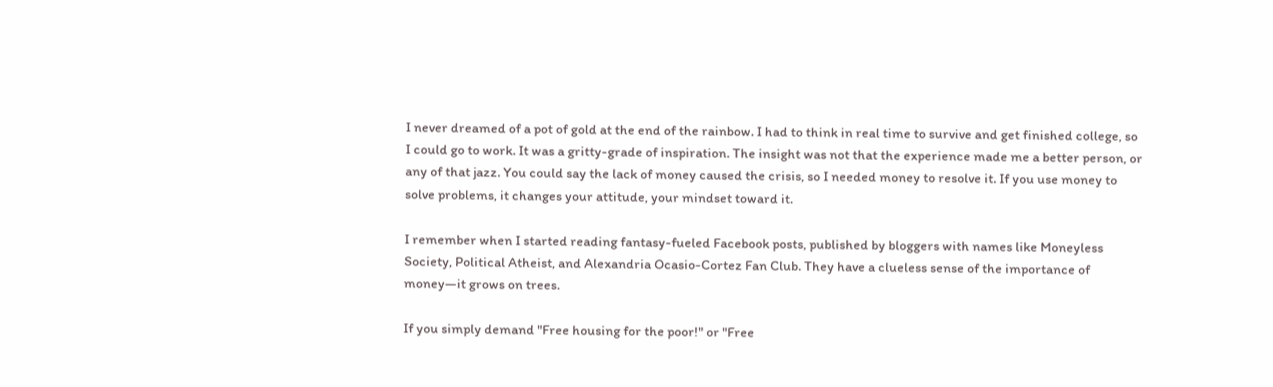I never dreamed of a pot of gold at the end of the rainbow. I had to think in real time to survive and get finished college, so I could go to work. It was a gritty-grade of inspiration. The insight was not that the experience made me a better person, or any of that jazz. You could say the lack of money caused the crisis, so I needed money to resolve it. If you use money to solve problems, it changes your attitude, your mindset toward it.

I remember when I started reading fantasy-fueled Facebook posts, published by bloggers with names like Moneyless Society, Political Atheist, and Alexandria Ocasio-Cortez Fan Club. They have a clueless sense of the importance of money—it grows on trees.

If you simply demand "Free housing for the poor!" or "Free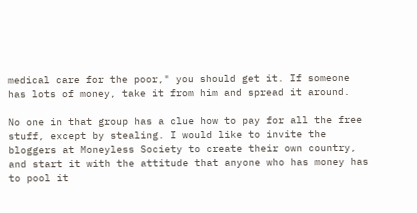medical care for the poor," you should get it. If someone has lots of money, take it from him and spread it around.

No one in that group has a clue how to pay for all the free stuff, except by stealing. I would like to invite the bloggers at Moneyless Society to create their own country, and start it with the attitude that anyone who has money has to pool it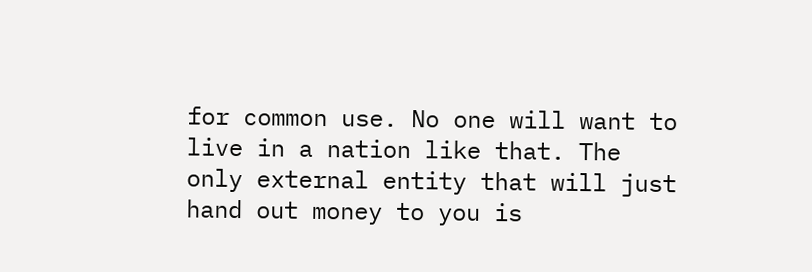for common use. No one will want to live in a nation like that. The only external entity that will just hand out money to you is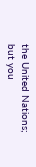the United Nations; but you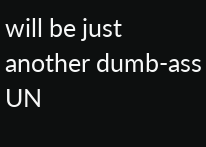will be just another dumb-ass UN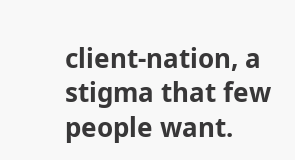client-nation, a stigma that few people want.